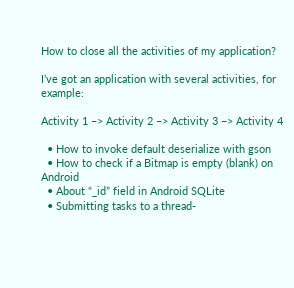How to close all the activities of my application?

I’ve got an application with several activities, for example:

Activity 1 –> Activity 2 –> Activity 3 –> Activity 4

  • How to invoke default deserialize with gson
  • How to check if a Bitmap is empty (blank) on Android
  • About “_id” field in Android SQLite
  • Submitting tasks to a thread-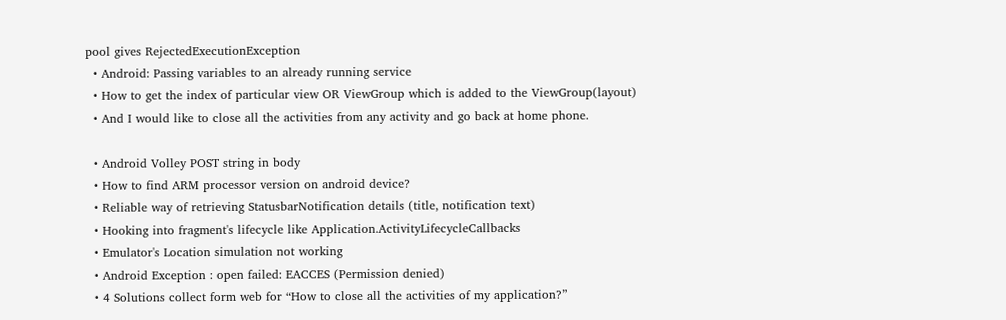pool gives RejectedExecutionException
  • Android: Passing variables to an already running service
  • How to get the index of particular view OR ViewGroup which is added to the ViewGroup(layout)
  • And I would like to close all the activities from any activity and go back at home phone.

  • Android Volley POST string in body
  • How to find ARM processor version on android device?
  • Reliable way of retrieving StatusbarNotification details (title, notification text)
  • Hooking into fragment's lifecycle like Application.ActivityLifecycleCallbacks
  • Emulator's Location simulation not working
  • Android Exception : open failed: EACCES (Permission denied)
  • 4 Solutions collect form web for “How to close all the activities of my application?”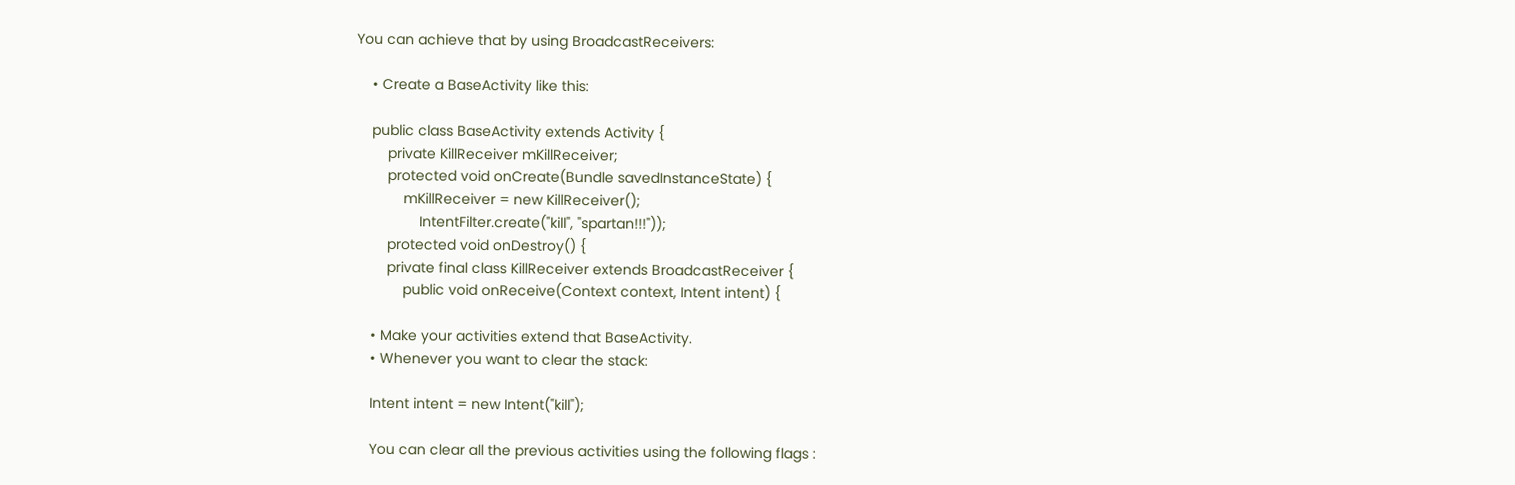You can achieve that by using BroadcastReceivers:

    • Create a BaseActivity like this:

    public class BaseActivity extends Activity {
        private KillReceiver mKillReceiver;
        protected void onCreate(Bundle savedInstanceState) {
            mKillReceiver = new KillReceiver();
                IntentFilter.create("kill", "spartan!!!"));
        protected void onDestroy() {
        private final class KillReceiver extends BroadcastReceiver {
            public void onReceive(Context context, Intent intent) {

    • Make your activities extend that BaseActivity.
    • Whenever you want to clear the stack:

    Intent intent = new Intent("kill");

    You can clear all the previous activities using the following flags :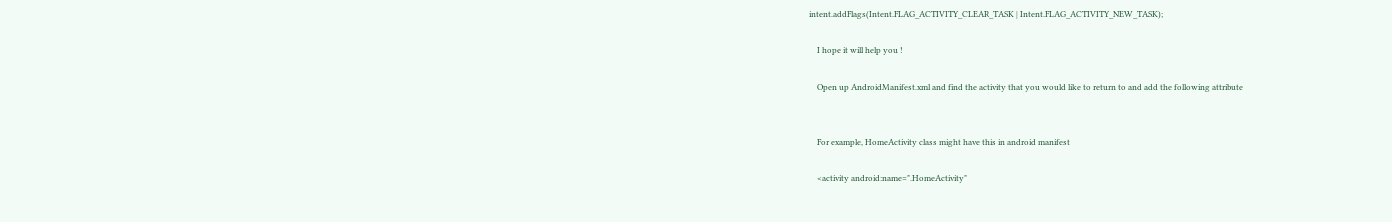intent.addFlags(Intent.FLAG_ACTIVITY_CLEAR_TASK | Intent.FLAG_ACTIVITY_NEW_TASK);

    I hope it will help you !

    Open up AndroidManifest.xml and find the activity that you would like to return to and add the following attribute


    For example, HomeActivity class might have this in android manifest

    <activity android:name=".HomeActivity"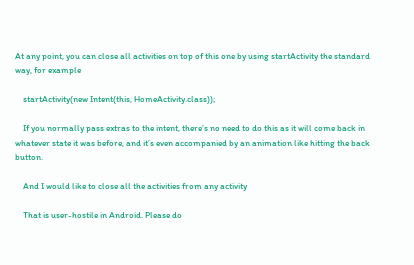At any point, you can close all activities on top of this one by using startActivity the standard way, for example

    startActivity(new Intent(this, HomeActivity.class));

    If you normally pass extras to the intent, there’s no need to do this as it will come back in whatever state it was before, and it’s even accompanied by an animation like hitting the back button.

    And I would like to close all the activities from any activity

    That is user-hostile in Android. Please do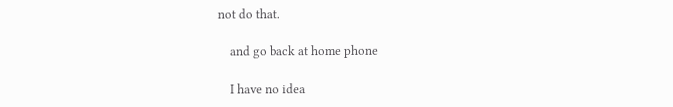not do that.

    and go back at home phone

    I have no idea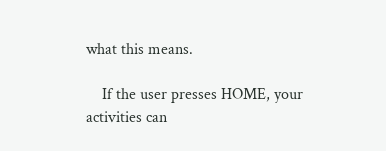what this means.

    If the user presses HOME, your activities can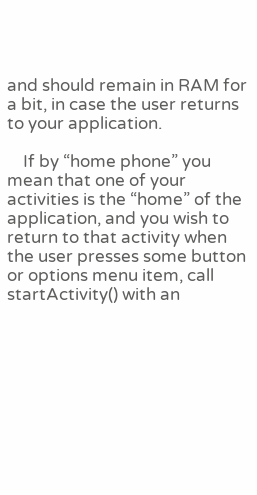and should remain in RAM for a bit, in case the user returns to your application.

    If by “home phone” you mean that one of your activities is the “home” of the application, and you wish to return to that activity when the user presses some button or options menu item, call startActivity() with an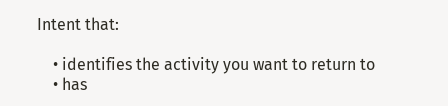Intent that:

    • identifies the activity you want to return to
    • has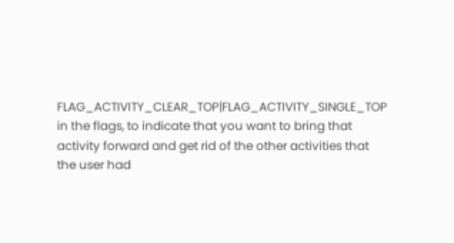FLAG_ACTIVITY_CLEAR_TOP|FLAG_ACTIVITY_SINGLE_TOP in the flags, to indicate that you want to bring that activity forward and get rid of the other activities that the user had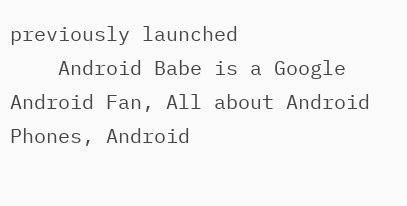previously launched
    Android Babe is a Google Android Fan, All about Android Phones, Android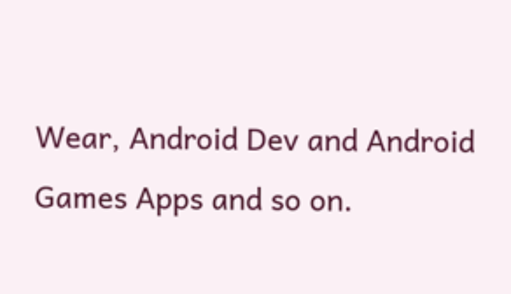Wear, Android Dev and Android Games Apps and so on.